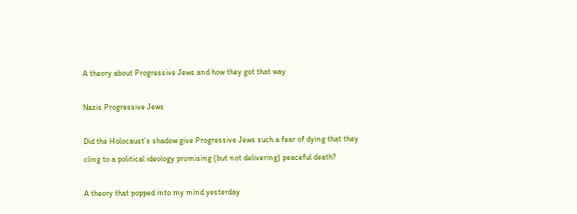A theory about Progressive Jews and how they got that way

Nazis Progressive Jews

Did the Holocaust’s shadow give Progressive Jews such a fear of dying that they cling to a political ideology promising (but not delivering) peaceful death?

A theory that popped into my mind yesterday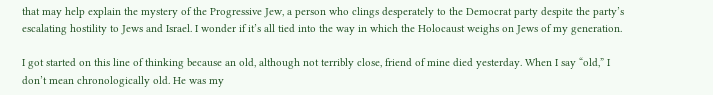that may help explain the mystery of the Progressive Jew, a person who clings desperately to the Democrat party despite the party’s escalating hostility to Jews and Israel. I wonder if it’s all tied into the way in which the Holocaust weighs on Jews of my generation.

I got started on this line of thinking because an old, although not terribly close, friend of mine died yesterday. When I say “old,” I don’t mean chronologically old. He was my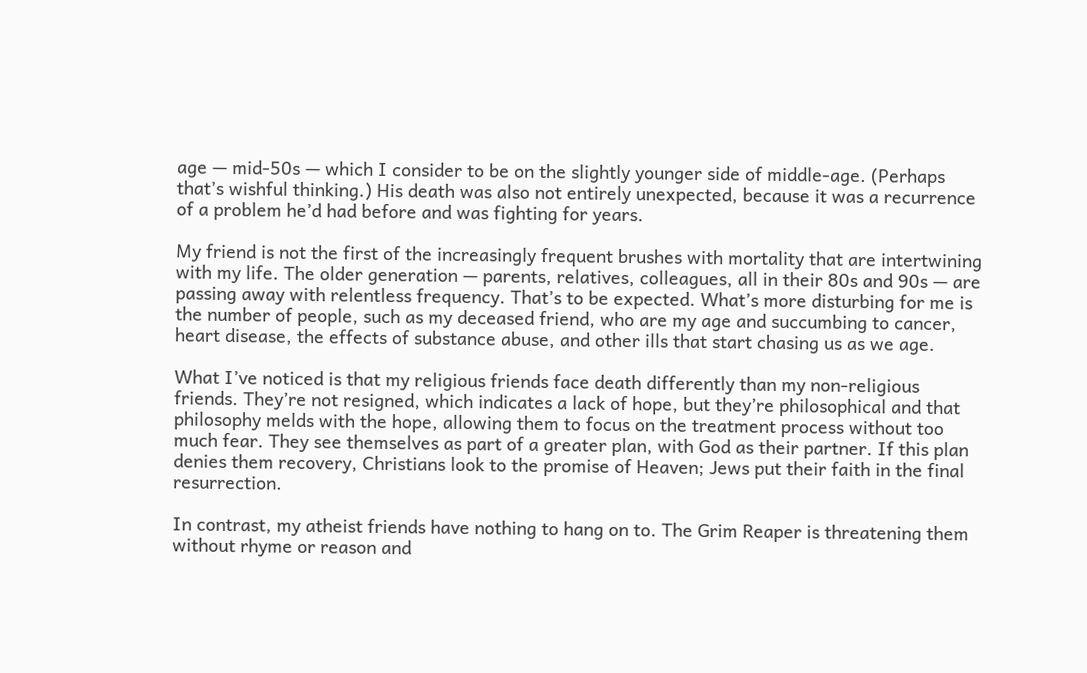age — mid-50s — which I consider to be on the slightly younger side of middle-age. (Perhaps that’s wishful thinking.) His death was also not entirely unexpected, because it was a recurrence of a problem he’d had before and was fighting for years.

My friend is not the first of the increasingly frequent brushes with mortality that are intertwining with my life. The older generation — parents, relatives, colleagues, all in their 80s and 90s — are passing away with relentless frequency. That’s to be expected. What’s more disturbing for me is the number of people, such as my deceased friend, who are my age and succumbing to cancer, heart disease, the effects of substance abuse, and other ills that start chasing us as we age.

What I’ve noticed is that my religious friends face death differently than my non-religious friends. They’re not resigned, which indicates a lack of hope, but they’re philosophical and that philosophy melds with the hope, allowing them to focus on the treatment process without too much fear. They see themselves as part of a greater plan, with God as their partner. If this plan denies them recovery, Christians look to the promise of Heaven; Jews put their faith in the final resurrection.

In contrast, my atheist friends have nothing to hang on to. The Grim Reaper is threatening them without rhyme or reason and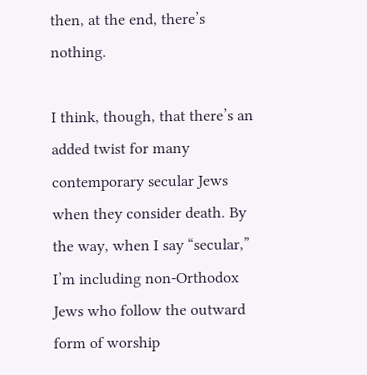then, at the end, there’s nothing.

I think, though, that there’s an added twist for many contemporary secular Jews when they consider death. By the way, when I say “secular,” I’m including non-Orthodox Jews who follow the outward form of worship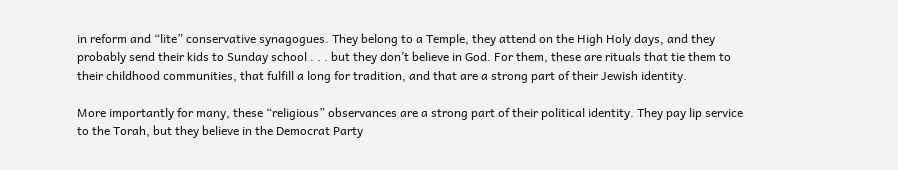in reform and “lite” conservative synagogues. They belong to a Temple, they attend on the High Holy days, and they probably send their kids to Sunday school . . . but they don’t believe in God. For them, these are rituals that tie them to their childhood communities, that fulfill a long for tradition, and that are a strong part of their Jewish identity.

More importantly for many, these “religious” observances are a strong part of their political identity. They pay lip service to the Torah, but they believe in the Democrat Party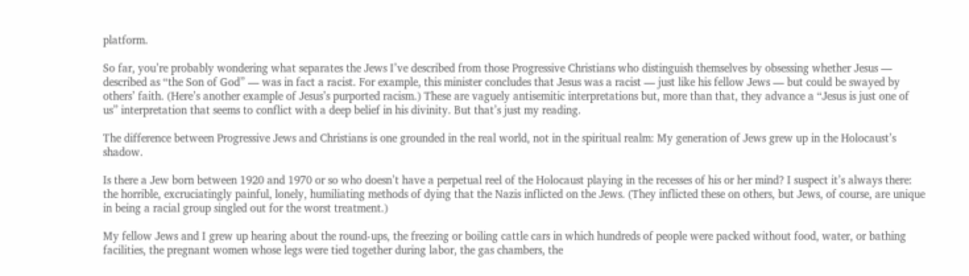platform.

So far, you’re probably wondering what separates the Jews I’ve described from those Progressive Christians who distinguish themselves by obsessing whether Jesus — described as “the Son of God” — was in fact a racist. For example, this minister concludes that Jesus was a racist — just like his fellow Jews — but could be swayed by others’ faith. (Here’s another example of Jesus’s purported racism.) These are vaguely antisemitic interpretations but, more than that, they advance a “Jesus is just one of us” interpretation that seems to conflict with a deep belief in his divinity. But that’s just my reading.

The difference between Progressive Jews and Christians is one grounded in the real world, not in the spiritual realm: My generation of Jews grew up in the Holocaust’s shadow.

Is there a Jew born between 1920 and 1970 or so who doesn’t have a perpetual reel of the Holocaust playing in the recesses of his or her mind? I suspect it’s always there: the horrible, excruciatingly painful, lonely, humiliating methods of dying that the Nazis inflicted on the Jews. (They inflicted these on others, but Jews, of course, are unique in being a racial group singled out for the worst treatment.)

My fellow Jews and I grew up hearing about the round-ups, the freezing or boiling cattle cars in which hundreds of people were packed without food, water, or bathing facilities, the pregnant women whose legs were tied together during labor, the gas chambers, the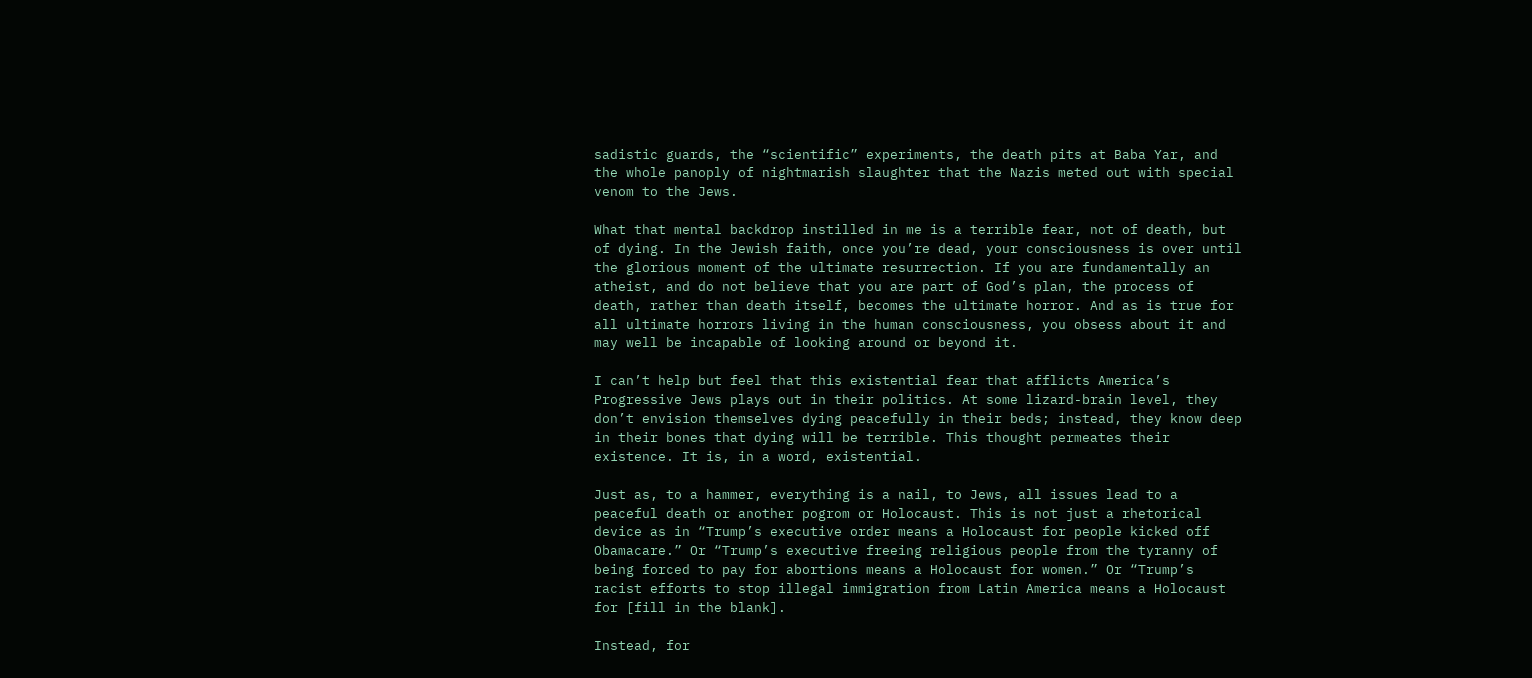sadistic guards, the “scientific” experiments, the death pits at Baba Yar, and the whole panoply of nightmarish slaughter that the Nazis meted out with special venom to the Jews.

What that mental backdrop instilled in me is a terrible fear, not of death, but of dying. In the Jewish faith, once you’re dead, your consciousness is over until the glorious moment of the ultimate resurrection. If you are fundamentally an atheist, and do not believe that you are part of God’s plan, the process of death, rather than death itself, becomes the ultimate horror. And as is true for all ultimate horrors living in the human consciousness, you obsess about it and may well be incapable of looking around or beyond it.

I can’t help but feel that this existential fear that afflicts America’s Progressive Jews plays out in their politics. At some lizard-brain level, they don’t envision themselves dying peacefully in their beds; instead, they know deep in their bones that dying will be terrible. This thought permeates their existence. It is, in a word, existential.

Just as, to a hammer, everything is a nail, to Jews, all issues lead to a peaceful death or another pogrom or Holocaust. This is not just a rhetorical device as in “Trump’s executive order means a Holocaust for people kicked off Obamacare.” Or “Trump’s executive freeing religious people from the tyranny of being forced to pay for abortions means a Holocaust for women.” Or “Trump’s racist efforts to stop illegal immigration from Latin America means a Holocaust for [fill in the blank].

Instead, for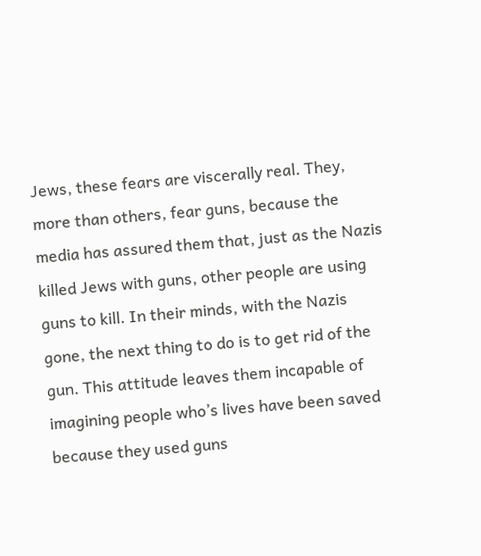Jews, these fears are viscerally real. They, more than others, fear guns, because the media has assured them that, just as the Nazis killed Jews with guns, other people are using guns to kill. In their minds, with the Nazis gone, the next thing to do is to get rid of the gun. This attitude leaves them incapable of imagining people who’s lives have been saved because they used guns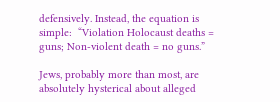defensively. Instead, the equation is simple:  “Violation Holocaust deaths = guns; Non-violent death = no guns.”

Jews, probably more than most, are absolutely hysterical about alleged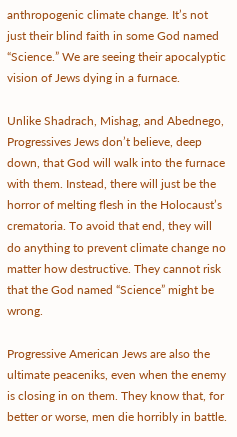anthropogenic climate change. It’s not just their blind faith in some God named “Science.” We are seeing their apocalyptic vision of Jews dying in a furnace.

Unlike Shadrach, Mishag, and Abednego, Progressives Jews don’t believe, deep down, that God will walk into the furnace with them. Instead, there will just be the horror of melting flesh in the Holocaust’s crematoria. To avoid that end, they will do anything to prevent climate change no matter how destructive. They cannot risk that the God named “Science” might be wrong.

Progressive American Jews are also the ultimate peaceniks, even when the enemy is closing in on them. They know that, for better or worse, men die horribly in battle.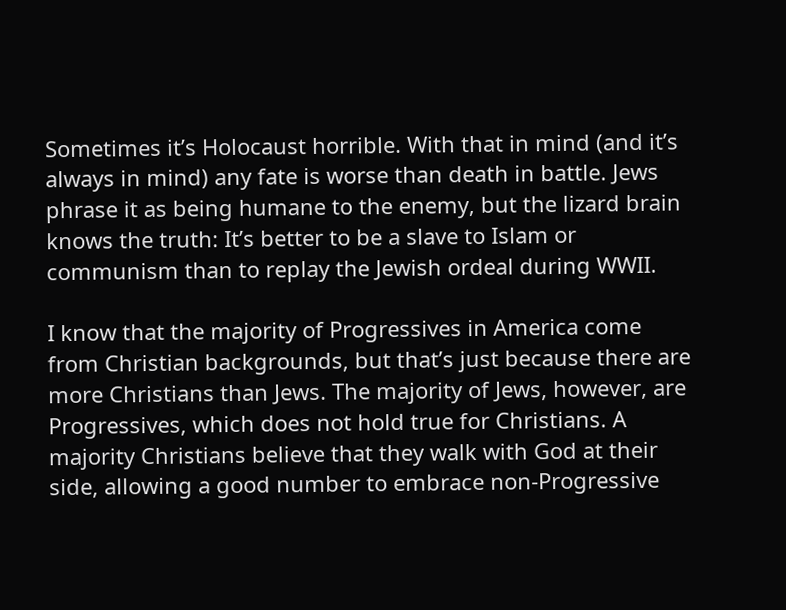Sometimes it’s Holocaust horrible. With that in mind (and it’s always in mind) any fate is worse than death in battle. Jews phrase it as being humane to the enemy, but the lizard brain knows the truth: It’s better to be a slave to Islam or communism than to replay the Jewish ordeal during WWII.

I know that the majority of Progressives in America come from Christian backgrounds, but that’s just because there are more Christians than Jews. The majority of Jews, however, are Progressives, which does not hold true for Christians. A majority Christians believe that they walk with God at their side, allowing a good number to embrace non-Progressive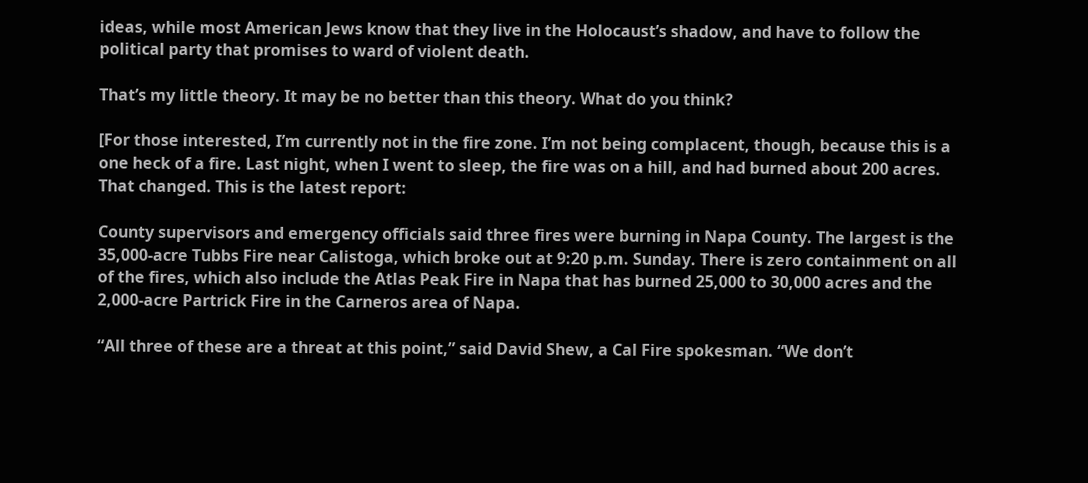ideas, while most American Jews know that they live in the Holocaust’s shadow, and have to follow the political party that promises to ward of violent death.

That’s my little theory. It may be no better than this theory. What do you think?

[For those interested, I’m currently not in the fire zone. I’m not being complacent, though, because this is a one heck of a fire. Last night, when I went to sleep, the fire was on a hill, and had burned about 200 acres. That changed. This is the latest report:

County supervisors and emergency officials said three fires were burning in Napa County. The largest is the 35,000-acre Tubbs Fire near Calistoga, which broke out at 9:20 p.m. Sunday. There is zero containment on all of the fires, which also include the Atlas Peak Fire in Napa that has burned 25,000 to 30,000 acres and the 2,000-acre Partrick Fire in the Carneros area of Napa.

“All three of these are a threat at this point,” said David Shew, a Cal Fire spokesman. “We don’t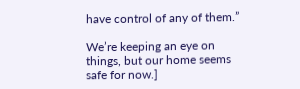have control of any of them.”

We’re keeping an eye on things, but our home seems safe for now.]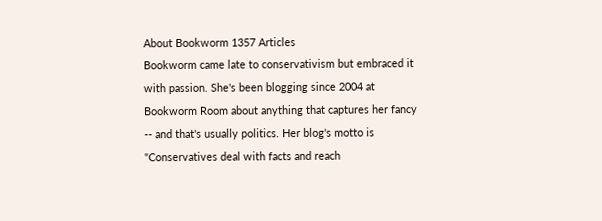About Bookworm 1357 Articles
Bookworm came late to conservativism but embraced it with passion. She's been blogging since 2004 at Bookworm Room about anything that captures her fancy -- and that's usually politics. Her blog's motto is "Conservatives deal with facts and reach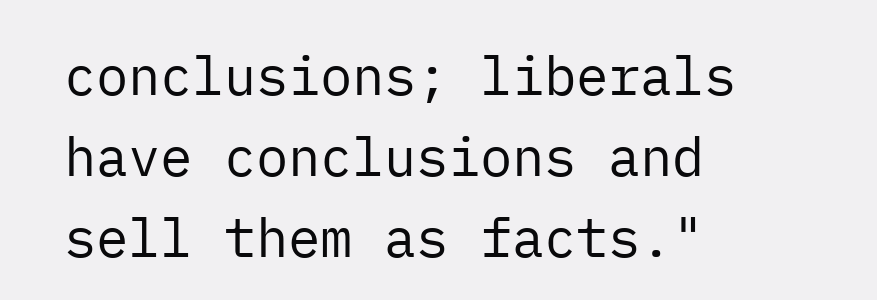conclusions; liberals have conclusions and sell them as facts."